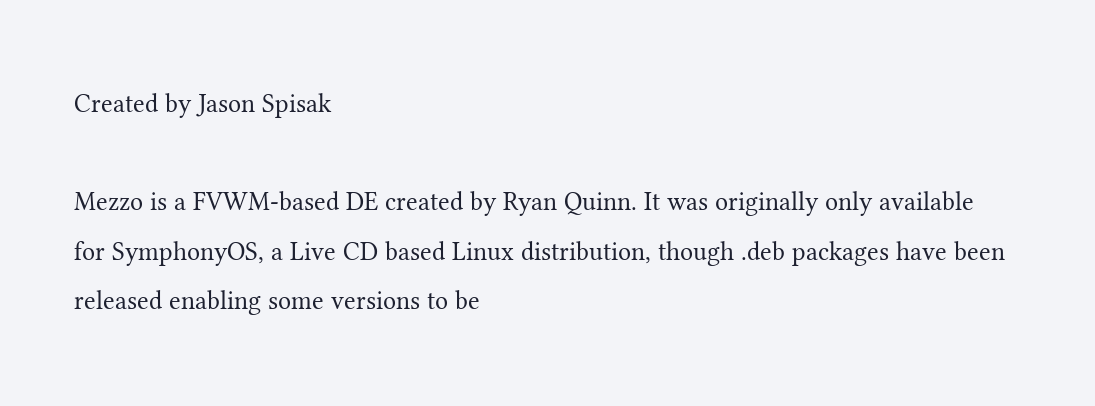Created by Jason Spisak

Mezzo is a FVWM-based DE created by Ryan Quinn. It was originally only available for SymphonyOS, a Live CD based Linux distribution, though .deb packages have been released enabling some versions to be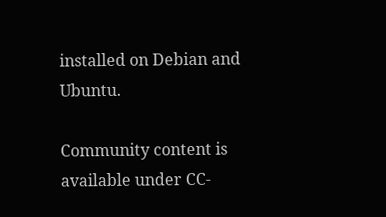installed on Debian and Ubuntu.

Community content is available under CC-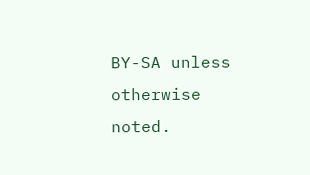BY-SA unless otherwise noted.